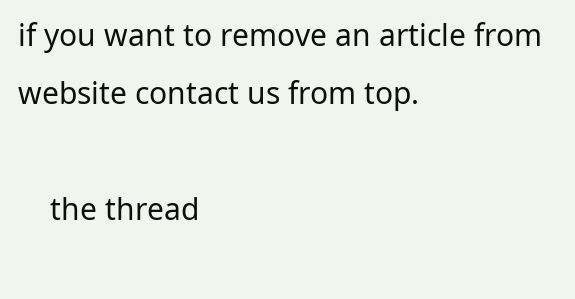if you want to remove an article from website contact us from top.

    the thread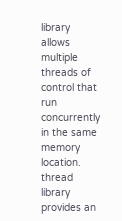library allows multiple threads of control that run concurrently in the same memory location. thread library provides an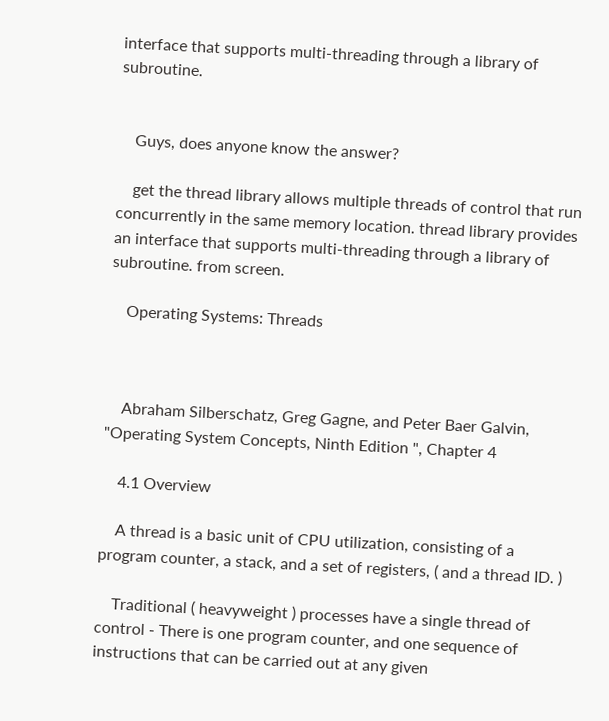interface that supports multi-threading through a library of subroutine.


    Guys, does anyone know the answer?

    get the thread library allows multiple threads of control that run concurrently in the same memory location. thread library provides an interface that supports multi-threading through a library of subroutine. from screen.

    Operating Systems: Threads



    Abraham Silberschatz, Greg Gagne, and Peter Baer Galvin, "Operating System Concepts, Ninth Edition ", Chapter 4

    4.1 Overview

    A thread is a basic unit of CPU utilization, consisting of a program counter, a stack, and a set of registers, ( and a thread ID. )

    Traditional ( heavyweight ) processes have a single thread of control - There is one program counter, and one sequence of instructions that can be carried out at any given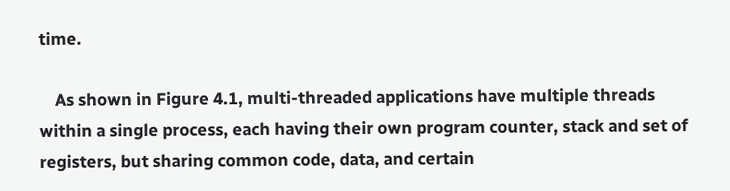time.

    As shown in Figure 4.1, multi-threaded applications have multiple threads within a single process, each having their own program counter, stack and set of registers, but sharing common code, data, and certain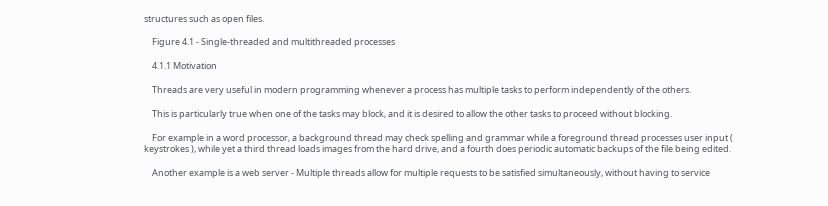structures such as open files.

    Figure 4.1 - Single-threaded and multithreaded processes

    4.1.1 Motivation

    Threads are very useful in modern programming whenever a process has multiple tasks to perform independently of the others.

    This is particularly true when one of the tasks may block, and it is desired to allow the other tasks to proceed without blocking.

    For example in a word processor, a background thread may check spelling and grammar while a foreground thread processes user input ( keystrokes ), while yet a third thread loads images from the hard drive, and a fourth does periodic automatic backups of the file being edited.

    Another example is a web server - Multiple threads allow for multiple requests to be satisfied simultaneously, without having to service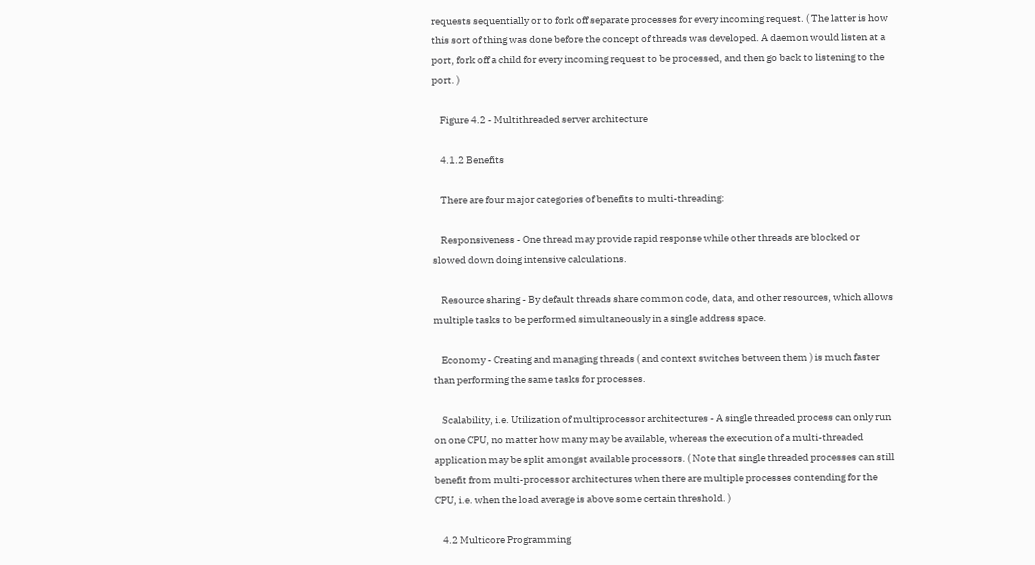requests sequentially or to fork off separate processes for every incoming request. ( The latter is how this sort of thing was done before the concept of threads was developed. A daemon would listen at a port, fork off a child for every incoming request to be processed, and then go back to listening to the port. )

    Figure 4.2 - Multithreaded server architecture

    4.1.2 Benefits

    There are four major categories of benefits to multi-threading:

    Responsiveness - One thread may provide rapid response while other threads are blocked or slowed down doing intensive calculations.

    Resource sharing - By default threads share common code, data, and other resources, which allows multiple tasks to be performed simultaneously in a single address space.

    Economy - Creating and managing threads ( and context switches between them ) is much faster than performing the same tasks for processes.

    Scalability, i.e. Utilization of multiprocessor architectures - A single threaded process can only run on one CPU, no matter how many may be available, whereas the execution of a multi-threaded application may be split amongst available processors. ( Note that single threaded processes can still benefit from multi-processor architectures when there are multiple processes contending for the CPU, i.e. when the load average is above some certain threshold. )

    4.2 Multicore Programming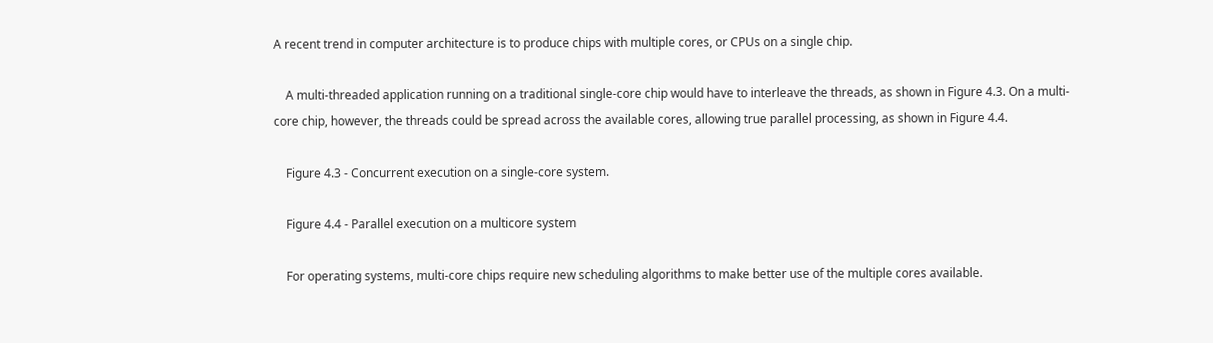A recent trend in computer architecture is to produce chips with multiple cores, or CPUs on a single chip.

    A multi-threaded application running on a traditional single-core chip would have to interleave the threads, as shown in Figure 4.3. On a multi-core chip, however, the threads could be spread across the available cores, allowing true parallel processing, as shown in Figure 4.4.

    Figure 4.3 - Concurrent execution on a single-core system.

    Figure 4.4 - Parallel execution on a multicore system

    For operating systems, multi-core chips require new scheduling algorithms to make better use of the multiple cores available.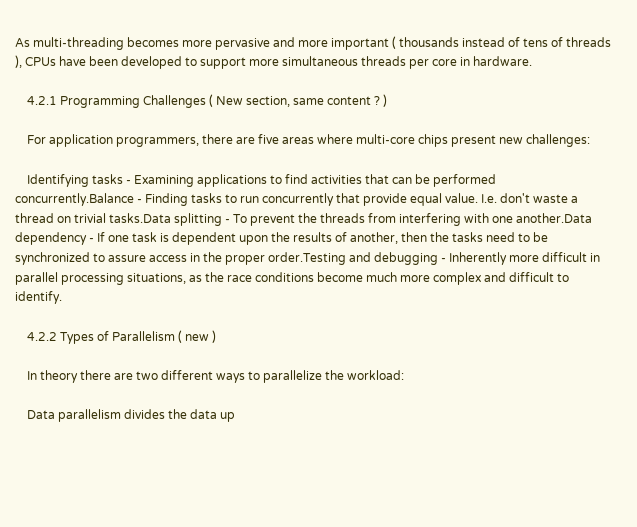As multi-threading becomes more pervasive and more important ( thousands instead of tens of threads ), CPUs have been developed to support more simultaneous threads per core in hardware.

    4.2.1 Programming Challenges ( New section, same content ? )

    For application programmers, there are five areas where multi-core chips present new challenges:

    Identifying tasks - Examining applications to find activities that can be performed concurrently.Balance - Finding tasks to run concurrently that provide equal value. I.e. don't waste a thread on trivial tasks.Data splitting - To prevent the threads from interfering with one another.Data dependency - If one task is dependent upon the results of another, then the tasks need to be synchronized to assure access in the proper order.Testing and debugging - Inherently more difficult in parallel processing situations, as the race conditions become much more complex and difficult to identify.

    4.2.2 Types of Parallelism ( new )

    In theory there are two different ways to parallelize the workload:

    Data parallelism divides the data up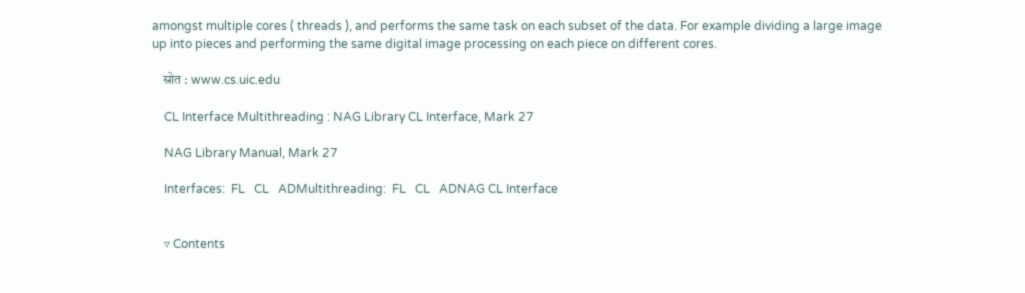amongst multiple cores ( threads ), and performs the same task on each subset of the data. For example dividing a large image up into pieces and performing the same digital image processing on each piece on different cores.

    स्रोत : www.cs.uic.edu

    CL Interface Multithreading : NAG Library CL Interface, Mark 27

    NAG Library Manual, Mark 27

    Interfaces:  FL   CL   ADMultithreading:  FL   CL   ADNAG CL Interface


    ▿ Contents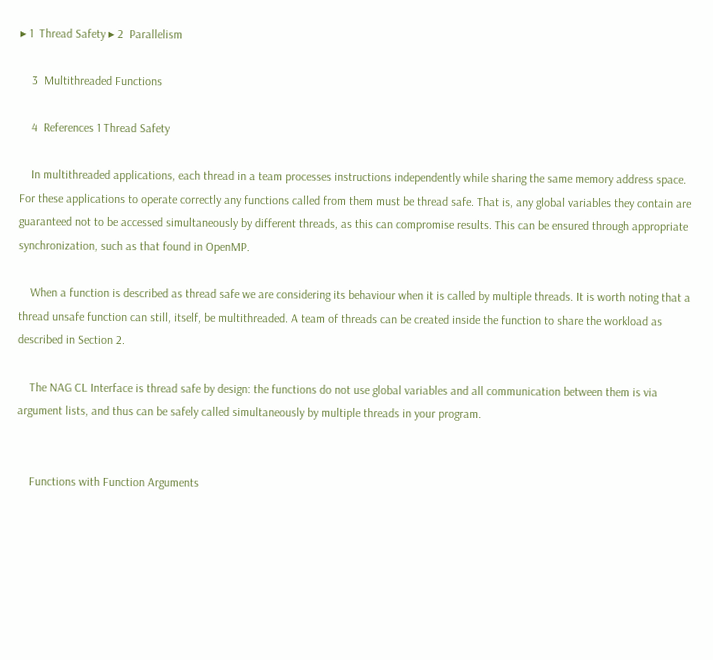▸ 1  Thread Safety ▸ 2  Parallelism

    3  Multithreaded Functions

    4  References 1 Thread Safety

    In multithreaded applications, each thread in a team processes instructions independently while sharing the same memory address space. For these applications to operate correctly any functions called from them must be thread safe. That is, any global variables they contain are guaranteed not to be accessed simultaneously by different threads, as this can compromise results. This can be ensured through appropriate synchronization, such as that found in OpenMP.

    When a function is described as thread safe we are considering its behaviour when it is called by multiple threads. It is worth noting that a thread unsafe function can still, itself, be multithreaded. A team of threads can be created inside the function to share the workload as described in Section 2.

    The NAG CL Interface is thread safe by design: the functions do not use global variables and all communication between them is via argument lists, and thus can be safely called simultaneously by multiple threads in your program.


    Functions with Function Arguments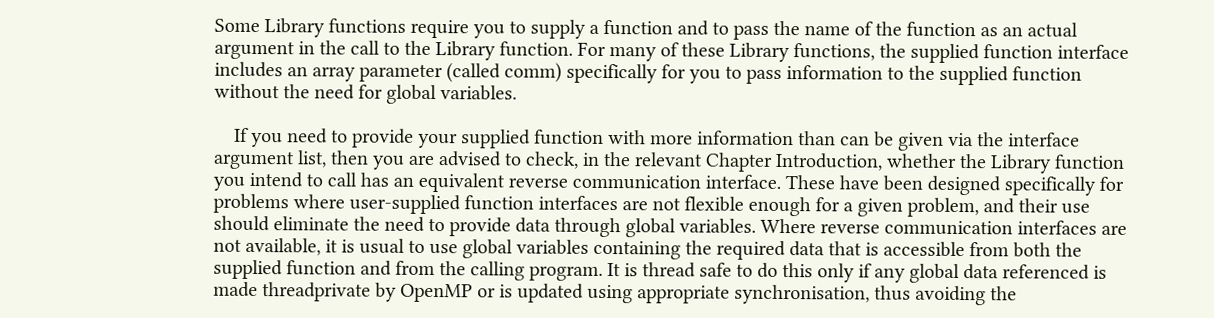Some Library functions require you to supply a function and to pass the name of the function as an actual argument in the call to the Library function. For many of these Library functions, the supplied function interface includes an array parameter (called comm) specifically for you to pass information to the supplied function without the need for global variables.

    If you need to provide your supplied function with more information than can be given via the interface argument list, then you are advised to check, in the relevant Chapter Introduction, whether the Library function you intend to call has an equivalent reverse communication interface. These have been designed specifically for problems where user-supplied function interfaces are not flexible enough for a given problem, and their use should eliminate the need to provide data through global variables. Where reverse communication interfaces are not available, it is usual to use global variables containing the required data that is accessible from both the supplied function and from the calling program. It is thread safe to do this only if any global data referenced is made threadprivate by OpenMP or is updated using appropriate synchronisation, thus avoiding the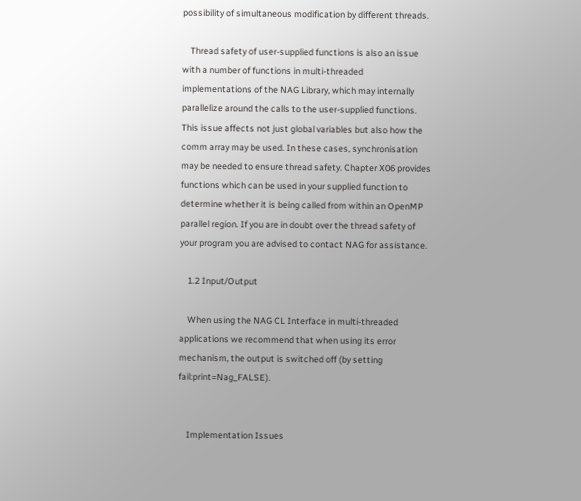possibility of simultaneous modification by different threads.

    Thread safety of user-supplied functions is also an issue with a number of functions in multi-threaded implementations of the NAG Library, which may internally parallelize around the calls to the user-supplied functions. This issue affects not just global variables but also how the comm array may be used. In these cases, synchronisation may be needed to ensure thread safety. Chapter X06 provides functions which can be used in your supplied function to determine whether it is being called from within an OpenMP parallel region. If you are in doubt over the thread safety of your program you are advised to contact NAG for assistance.

    1.2 Input/Output

    When using the NAG CL Interface in multi-threaded applications we recommend that when using its error mechanism, the output is switched off (by setting fail:print=Nag_FALSE).


    Implementation Issues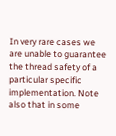In very rare cases we are unable to guarantee the thread safety of a particular specific implementation. Note also that in some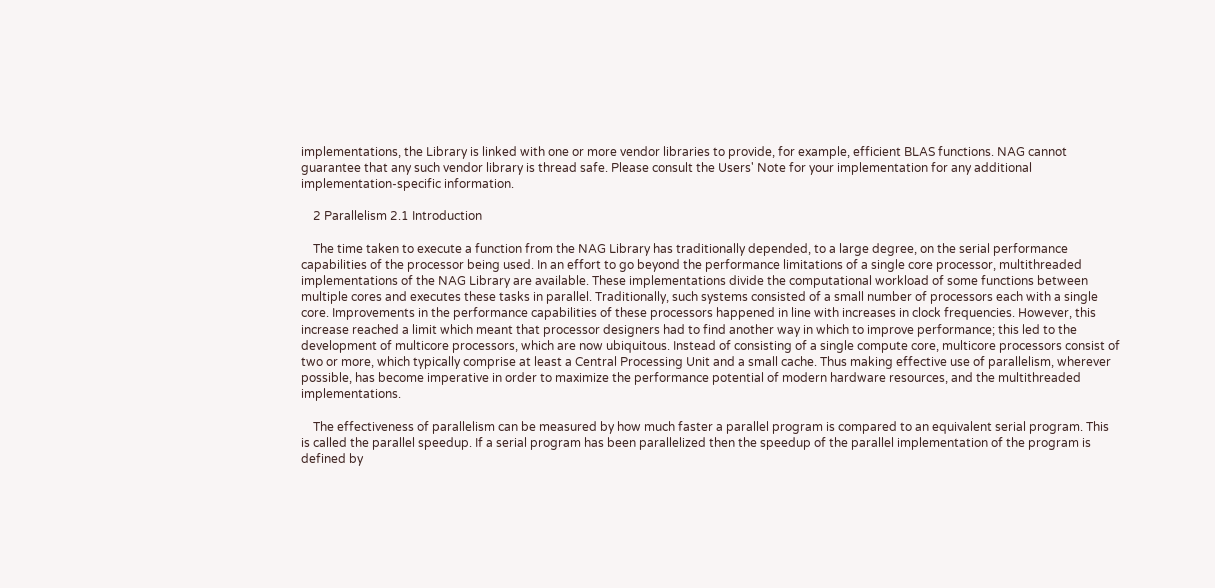implementations, the Library is linked with one or more vendor libraries to provide, for example, efficient BLAS functions. NAG cannot guarantee that any such vendor library is thread safe. Please consult the Users' Note for your implementation for any additional implementation-specific information.

    2 Parallelism 2.1 Introduction

    The time taken to execute a function from the NAG Library has traditionally depended, to a large degree, on the serial performance capabilities of the processor being used. In an effort to go beyond the performance limitations of a single core processor, multithreaded implementations of the NAG Library are available. These implementations divide the computational workload of some functions between multiple cores and executes these tasks in parallel. Traditionally, such systems consisted of a small number of processors each with a single core. Improvements in the performance capabilities of these processors happened in line with increases in clock frequencies. However, this increase reached a limit which meant that processor designers had to find another way in which to improve performance; this led to the development of multicore processors, which are now ubiquitous. Instead of consisting of a single compute core, multicore processors consist of two or more, which typically comprise at least a Central Processing Unit and a small cache. Thus making effective use of parallelism, wherever possible, has become imperative in order to maximize the performance potential of modern hardware resources, and the multithreaded implementations.

    The effectiveness of parallelism can be measured by how much faster a parallel program is compared to an equivalent serial program. This is called the parallel speedup. If a serial program has been parallelized then the speedup of the parallel implementation of the program is defined by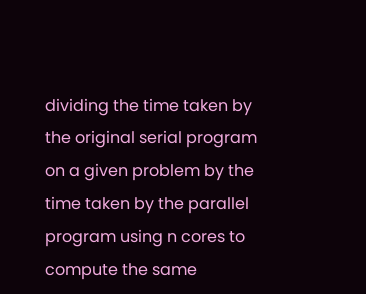dividing the time taken by the original serial program on a given problem by the time taken by the parallel program using n cores to compute the same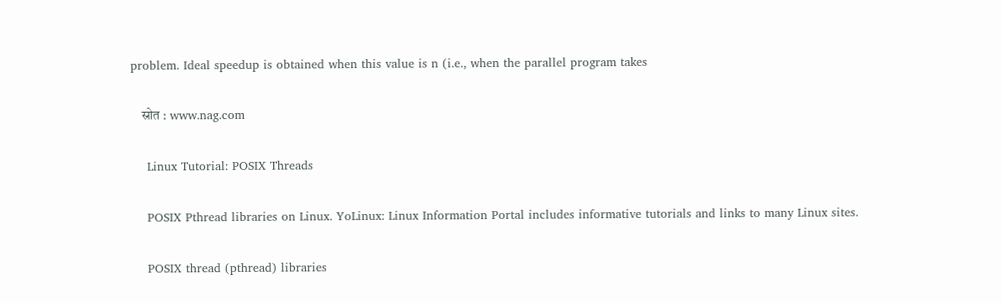problem. Ideal speedup is obtained when this value is n (i.e., when the parallel program takes

    स्रोत : www.nag.com

    Linux Tutorial: POSIX Threads

    POSIX Pthread libraries on Linux. YoLinux: Linux Information Portal includes informative tutorials and links to many Linux sites.

    POSIX thread (pthread) libraries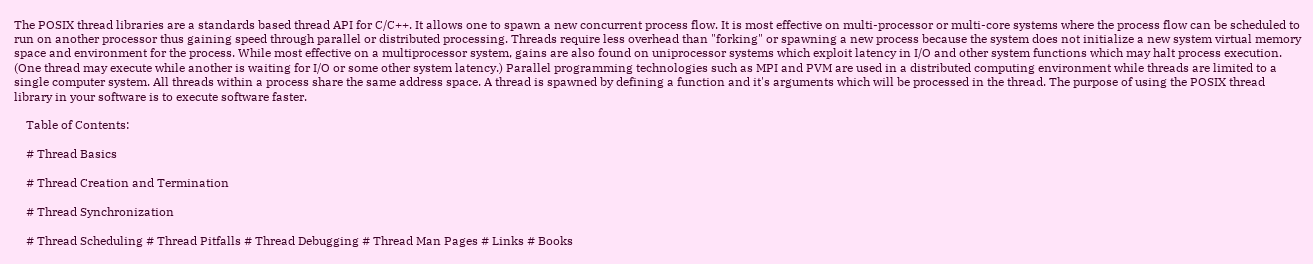The POSIX thread libraries are a standards based thread API for C/C++. It allows one to spawn a new concurrent process flow. It is most effective on multi-processor or multi-core systems where the process flow can be scheduled to run on another processor thus gaining speed through parallel or distributed processing. Threads require less overhead than "forking" or spawning a new process because the system does not initialize a new system virtual memory space and environment for the process. While most effective on a multiprocessor system, gains are also found on uniprocessor systems which exploit latency in I/O and other system functions which may halt process execution. (One thread may execute while another is waiting for I/O or some other system latency.) Parallel programming technologies such as MPI and PVM are used in a distributed computing environment while threads are limited to a single computer system. All threads within a process share the same address space. A thread is spawned by defining a function and it's arguments which will be processed in the thread. The purpose of using the POSIX thread library in your software is to execute software faster.

    Table of Contents:

    # Thread Basics

    # Thread Creation and Termination

    # Thread Synchronization

    # Thread Scheduling # Thread Pitfalls # Thread Debugging # Thread Man Pages # Links # Books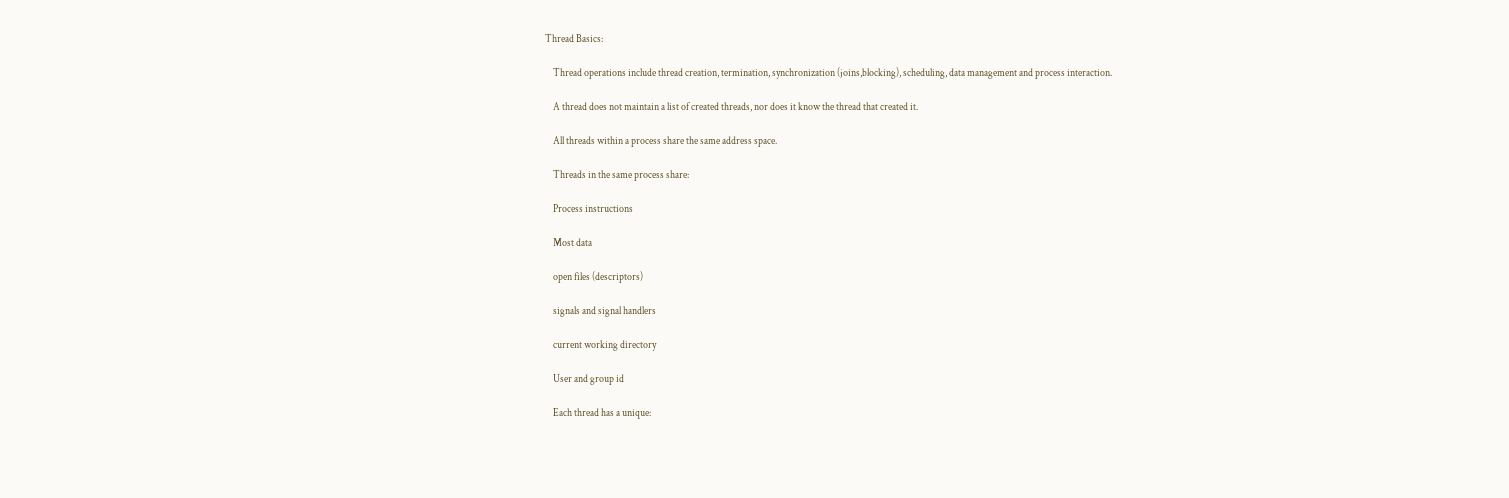Thread Basics:

    Thread operations include thread creation, termination, synchronization (joins,blocking), scheduling, data management and process interaction.

    A thread does not maintain a list of created threads, nor does it know the thread that created it.

    All threads within a process share the same address space.

    Threads in the same process share:

    Process instructions

    Most data

    open files (descriptors)

    signals and signal handlers

    current working directory

    User and group id

    Each thread has a unique: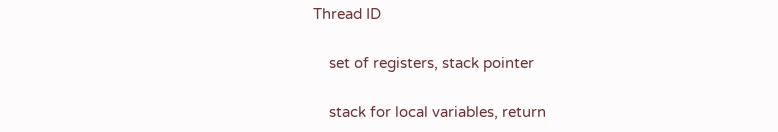Thread ID

    set of registers, stack pointer

    stack for local variables, return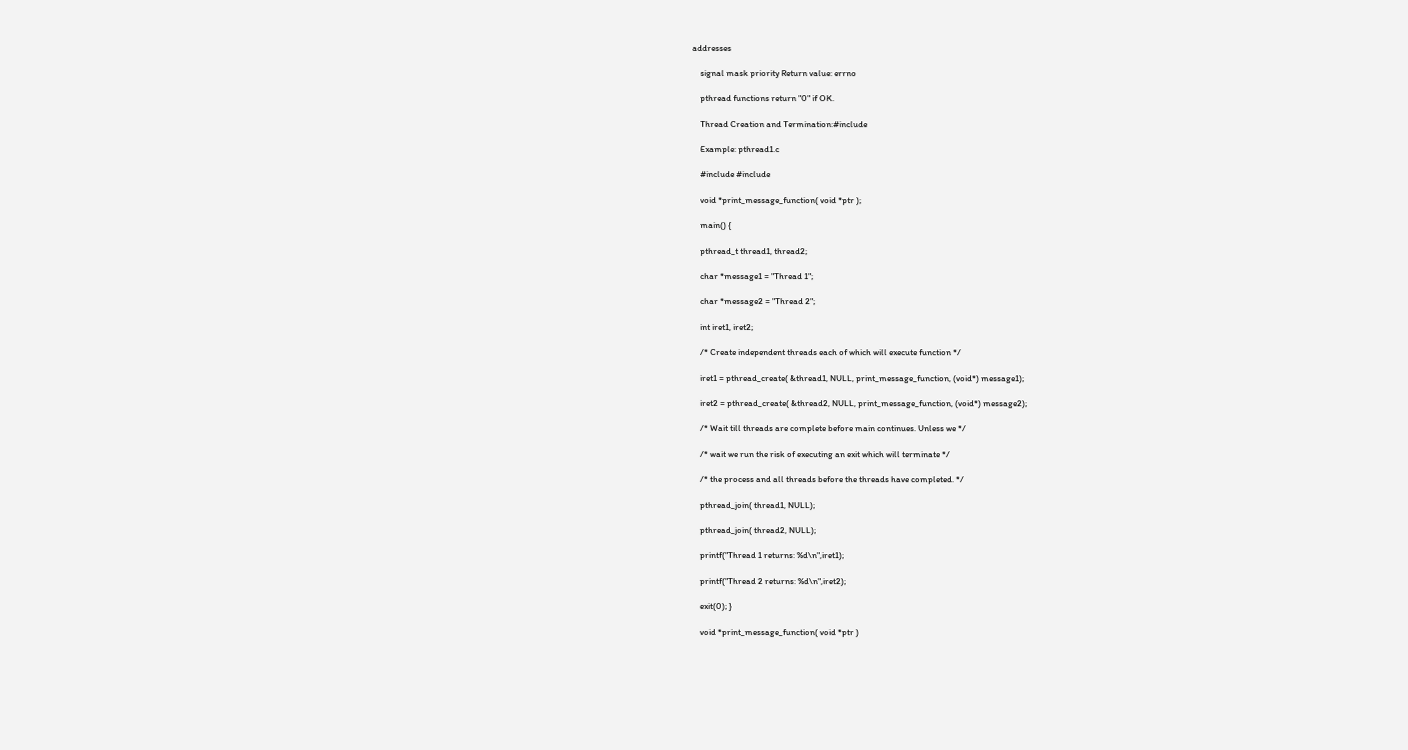addresses

    signal mask priority Return value: errno

    pthread functions return "0" if OK.

    Thread Creation and Termination:#include

    Example: pthread1.c

    #include #include

    void *print_message_function( void *ptr );

    main() {

    pthread_t thread1, thread2;

    char *message1 = "Thread 1";

    char *message2 = "Thread 2";

    int iret1, iret2;

    /* Create independent threads each of which will execute function */

    iret1 = pthread_create( &thread1, NULL, print_message_function, (void*) message1);

    iret2 = pthread_create( &thread2, NULL, print_message_function, (void*) message2);

    /* Wait till threads are complete before main continues. Unless we */

    /* wait we run the risk of executing an exit which will terminate */

    /* the process and all threads before the threads have completed. */

    pthread_join( thread1, NULL);

    pthread_join( thread2, NULL);

    printf("Thread 1 returns: %d\n",iret1);

    printf("Thread 2 returns: %d\n",iret2);

    exit(0); }

    void *print_message_function( void *ptr )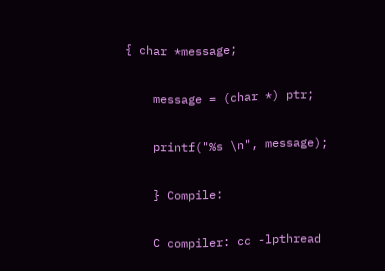{ char *message;

    message = (char *) ptr;

    printf("%s \n", message);

    } Compile:

    C compiler: cc -lpthread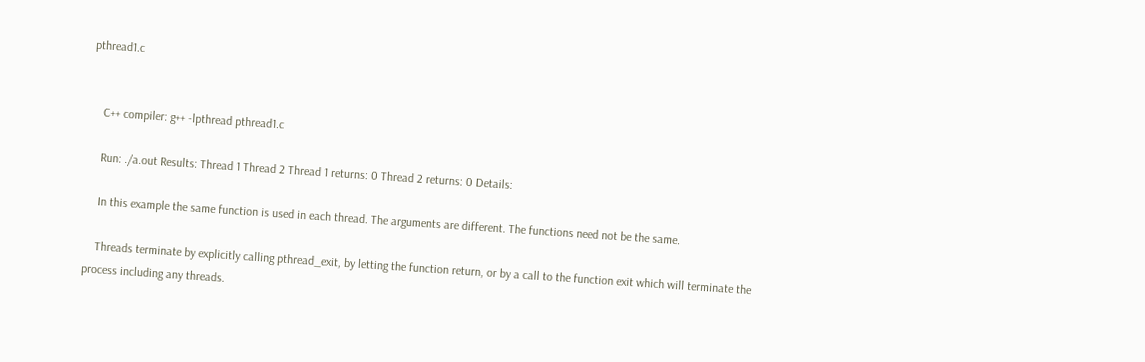pthread1.c


    C++ compiler: g++ -lpthread pthread1.c

    Run: ./a.out Results: Thread 1 Thread 2 Thread 1 returns: 0 Thread 2 returns: 0 Details:

    In this example the same function is used in each thread. The arguments are different. The functions need not be the same.

    Threads terminate by explicitly calling pthread_exit, by letting the function return, or by a call to the function exit which will terminate the process including any threads.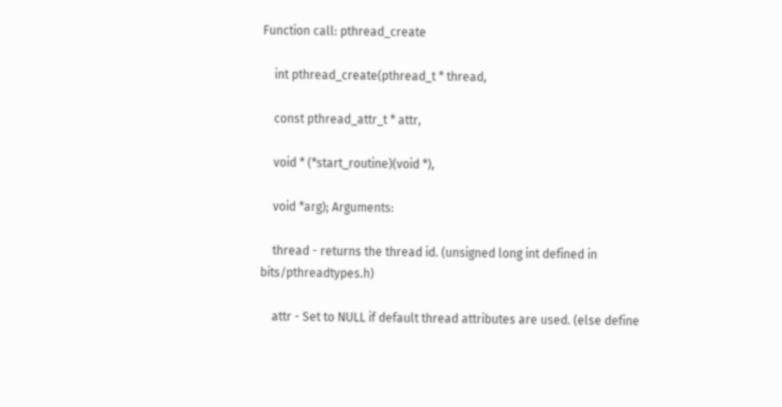Function call: pthread_create

    int pthread_create(pthread_t * thread,

    const pthread_attr_t * attr,

    void * (*start_routine)(void *),

    void *arg); Arguments:

    thread - returns the thread id. (unsigned long int defined in bits/pthreadtypes.h)

    attr - Set to NULL if default thread attributes are used. (else define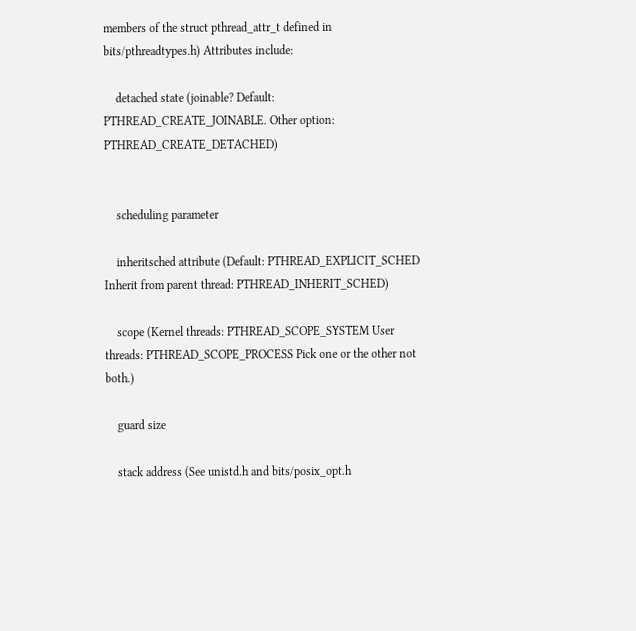members of the struct pthread_attr_t defined in bits/pthreadtypes.h) Attributes include:

    detached state (joinable? Default: PTHREAD_CREATE_JOINABLE. Other option: PTHREAD_CREATE_DETACHED)


    scheduling parameter

    inheritsched attribute (Default: PTHREAD_EXPLICIT_SCHED Inherit from parent thread: PTHREAD_INHERIT_SCHED)

    scope (Kernel threads: PTHREAD_SCOPE_SYSTEM User threads: PTHREAD_SCOPE_PROCESS Pick one or the other not both.)

    guard size

    stack address (See unistd.h and bits/posix_opt.h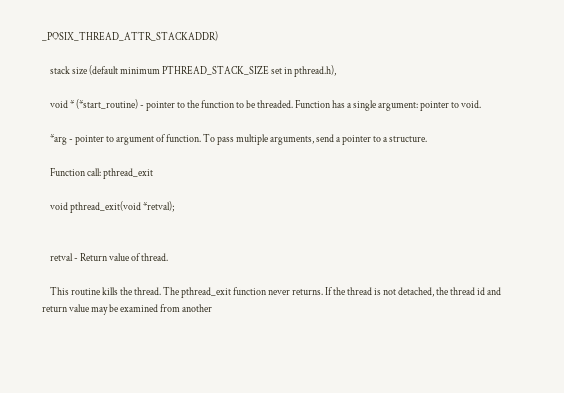_POSIX_THREAD_ATTR_STACKADDR)

    stack size (default minimum PTHREAD_STACK_SIZE set in pthread.h),

    void * (*start_routine) - pointer to the function to be threaded. Function has a single argument: pointer to void.

    *arg - pointer to argument of function. To pass multiple arguments, send a pointer to a structure.

    Function call: pthread_exit

    void pthread_exit(void *retval);


    retval - Return value of thread.

    This routine kills the thread. The pthread_exit function never returns. If the thread is not detached, the thread id and return value may be examined from another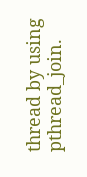thread by using pthread_join.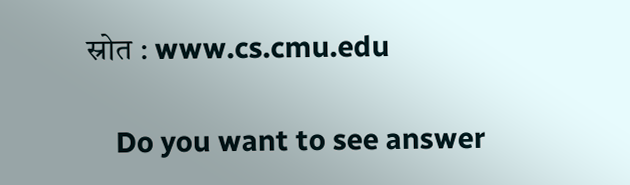स्रोत : www.cs.cmu.edu

    Do you want to see answer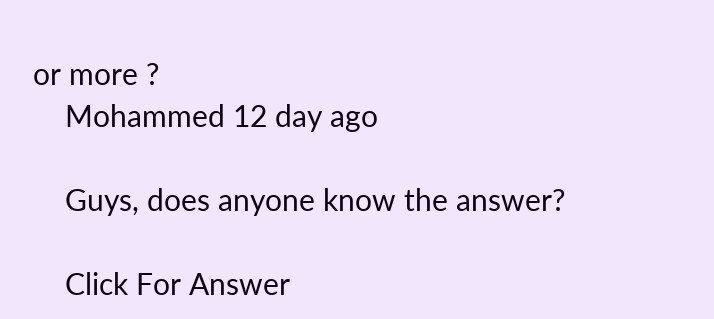or more ?
    Mohammed 12 day ago

    Guys, does anyone know the answer?

    Click For Answer